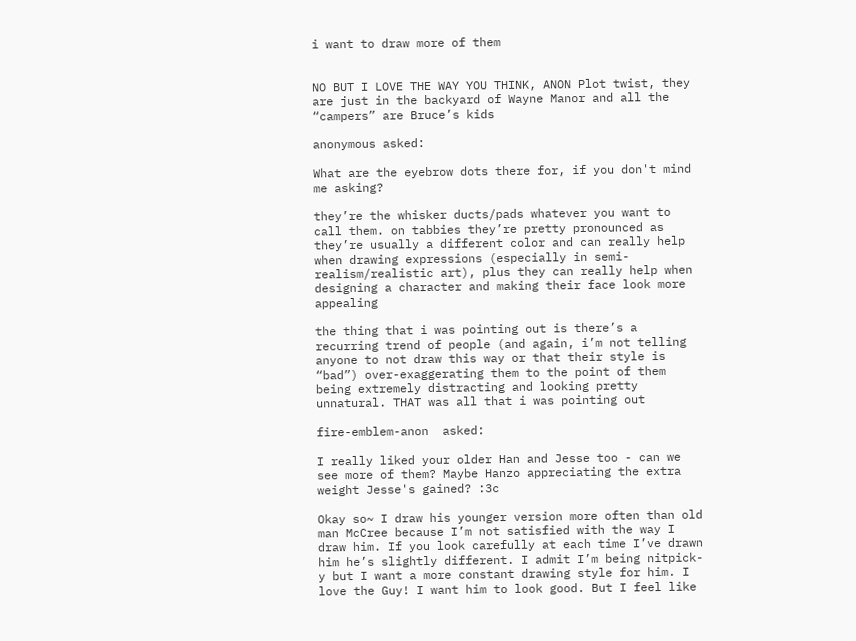i want to draw more of them


NO BUT I LOVE THE WAY YOU THINK, ANON Plot twist, they are just in the backyard of Wayne Manor and all the “campers” are Bruce’s kids

anonymous asked:

What are the eyebrow dots there for, if you don't mind me asking?

they’re the whisker ducts/pads whatever you want to call them. on tabbies they’re pretty pronounced as they’re usually a different color and can really help when drawing expressions (especially in semi-realism/realistic art), plus they can really help when designing a character and making their face look more appealing

the thing that i was pointing out is there’s a recurring trend of people (and again, i’m not telling anyone to not draw this way or that their style is “bad”) over-exaggerating them to the point of them being extremely distracting and looking pretty unnatural. THAT was all that i was pointing out

fire-emblem-anon  asked:

I really liked your older Han and Jesse too - can we see more of them? Maybe Hanzo appreciating the extra weight Jesse's gained? :3c

Okay so~ I draw his younger version more often than old man McCree because I’m not satisfied with the way I draw him. If you look carefully at each time I’ve drawn him he’s slightly different. I admit I’m being nitpick-y but I want a more constant drawing style for him. I love the Guy! I want him to look good. But I feel like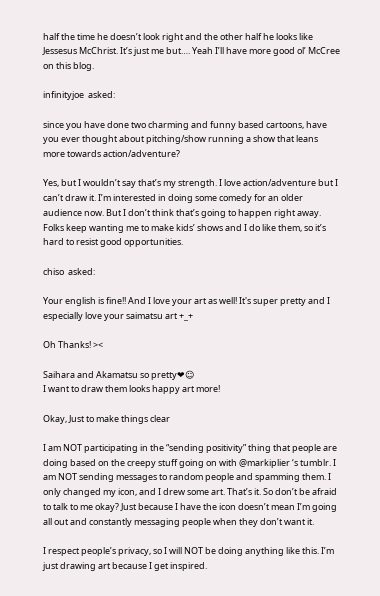half the time he doesn’t look right and the other half he looks like Jessesus McChrist. It’s just me but…. Yeah I’ll have more good ol’ McCree on this blog.

infinityjoe  asked:

since you have done two charming and funny based cartoons, have you ever thought about pitching/show running a show that leans more towards action/adventure?

Yes, but I wouldn’t say that’s my strength. I love action/adventure but I can’t draw it. I’m interested in doing some comedy for an older audience now. But I don’t think that’s going to happen right away. Folks keep wanting me to make kids’ shows and I do like them, so it’s hard to resist good opportunities.

chiso  asked:

Your english is fine!! And I love your art as well! It's super pretty and I especially love your saimatsu art +_+

Oh Thanks! ><

Saihara and Akamatsu so pretty❤☺
I want to draw them looks happy art more!

Okay, Just to make things clear

I am NOT participating in the “sending positivity” thing that people are doing based on the creepy stuff going on with @markiplier ‘s tumblr. I am NOT sending messages to random people and spamming them. I only changed my icon, and I drew some art. That’s it. So don’t be afraid to talk to me okay? Just because I have the icon doesn’t mean I’m going all out and constantly messaging people when they don’t want it.

I respect people’s privacy, so I will NOT be doing anything like this. I’m just drawing art because I get inspired.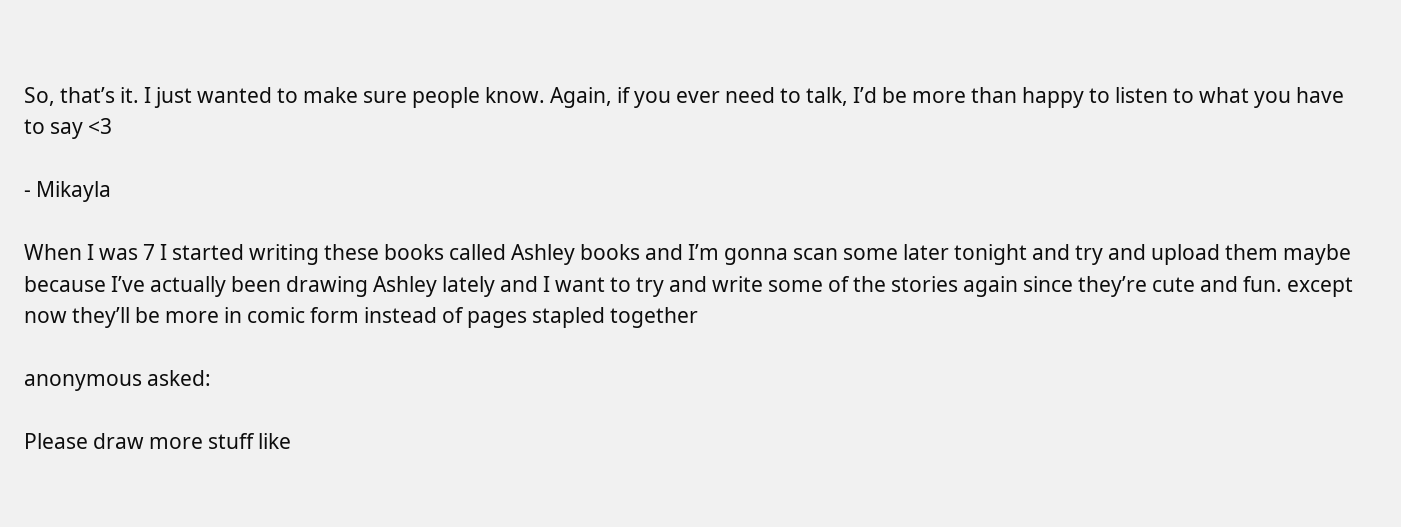So, that’s it. I just wanted to make sure people know. Again, if you ever need to talk, I’d be more than happy to listen to what you have to say <3

- Mikayla

When I was 7 I started writing these books called Ashley books and I’m gonna scan some later tonight and try and upload them maybe because I’ve actually been drawing Ashley lately and I want to try and write some of the stories again since they’re cute and fun. except now they’ll be more in comic form instead of pages stapled together

anonymous asked:

Please draw more stuff like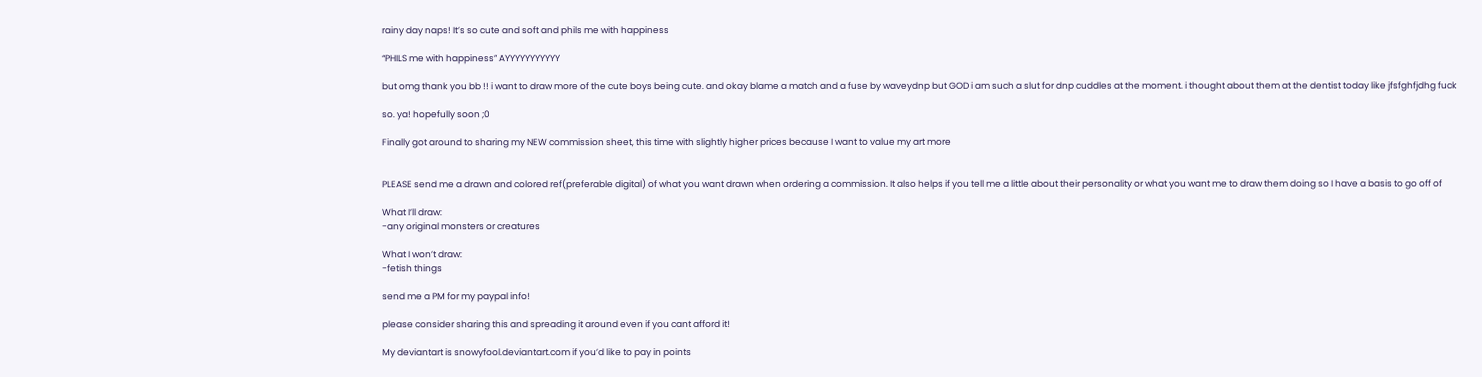rainy day naps! It’s so cute and soft and phils me with happiness

“PHILS me with happiness” AYYYYYYYYYYY

but omg thank you bb !! i want to draw more of the cute boys being cute. and okay blame a match and a fuse by waveydnp but GOD i am such a slut for dnp cuddles at the moment. i thought about them at the dentist today like jfsfghfjdhg fuck

so. ya! hopefully soon ;0

Finally got around to sharing my NEW commission sheet, this time with slightly higher prices because I want to value my art more


PLEASE send me a drawn and colored ref(preferable digital) of what you want drawn when ordering a commission. It also helps if you tell me a little about their personality or what you want me to draw them doing so I have a basis to go off of

What I’ll draw:
-any original monsters or creatures

What I won’t draw:
-fetish things

send me a PM for my paypal info!

please consider sharing this and spreading it around even if you cant afford it!

My deviantart is snowyfool.deviantart.com if you’d like to pay in points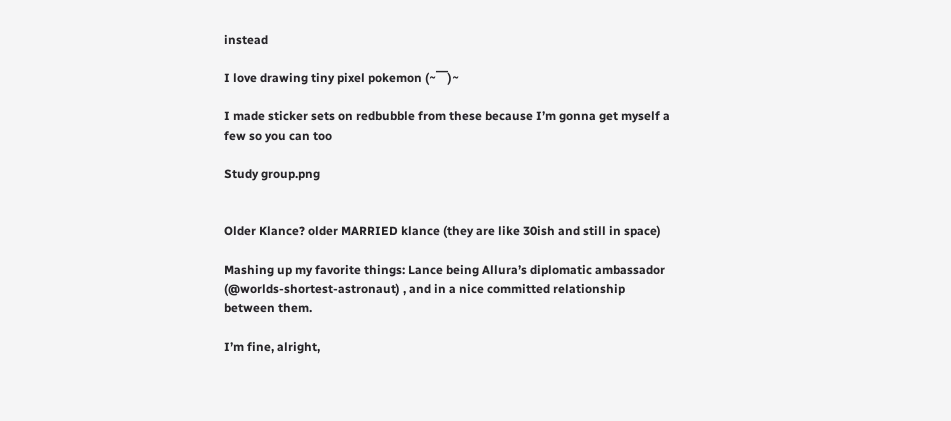instead

I love drawing tiny pixel pokemon (~‾‾)~

I made sticker sets on redbubble from these because I’m gonna get myself a few so you can too

Study group.png


Older Klance? older MARRIED klance (they are like 30ish and still in space)

Mashing up my favorite things: Lance being Allura’s diplomatic ambassador (@worlds-shortest-astronaut) , and in a nice committed relationship between them.

I’m fine, alright,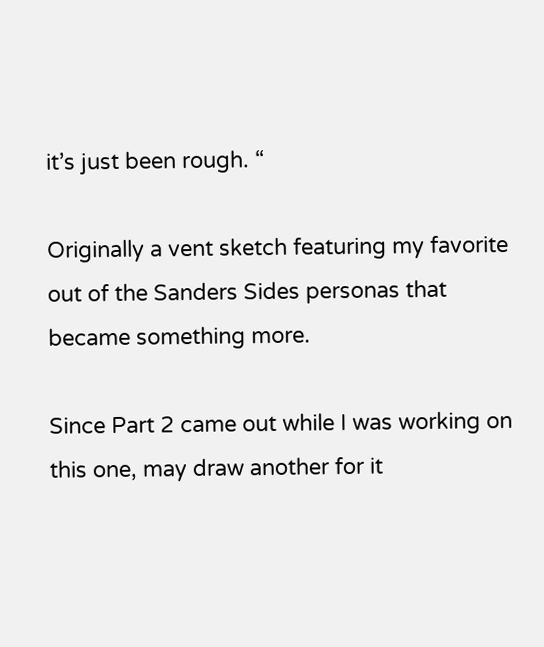it’s just been rough. “

Originally a vent sketch featuring my favorite out of the Sanders Sides personas that became something more.

Since Part 2 came out while I was working on this one, may draw another for it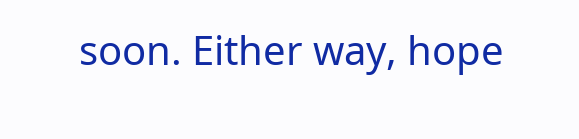soon. Either way, hope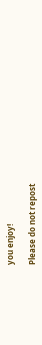you enjoy!

Please do not repost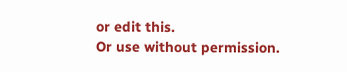or edit this.
Or use without permission.